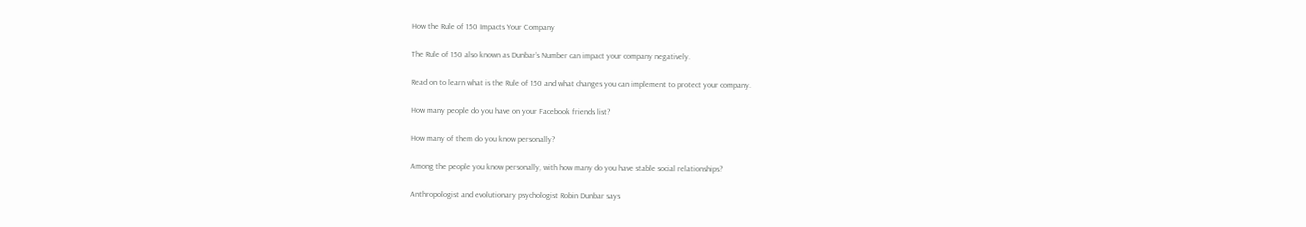How the Rule of 150 Impacts Your Company

The Rule of 150 also known as Dunbar’s Number can impact your company negatively.

Read on to learn what is the Rule of 150 and what changes you can implement to protect your company.

How many people do you have on your Facebook friends list?

How many of them do you know personally?

Among the people you know personally, with how many do you have stable social relationships?

Anthropologist and evolutionary psychologist Robin Dunbar says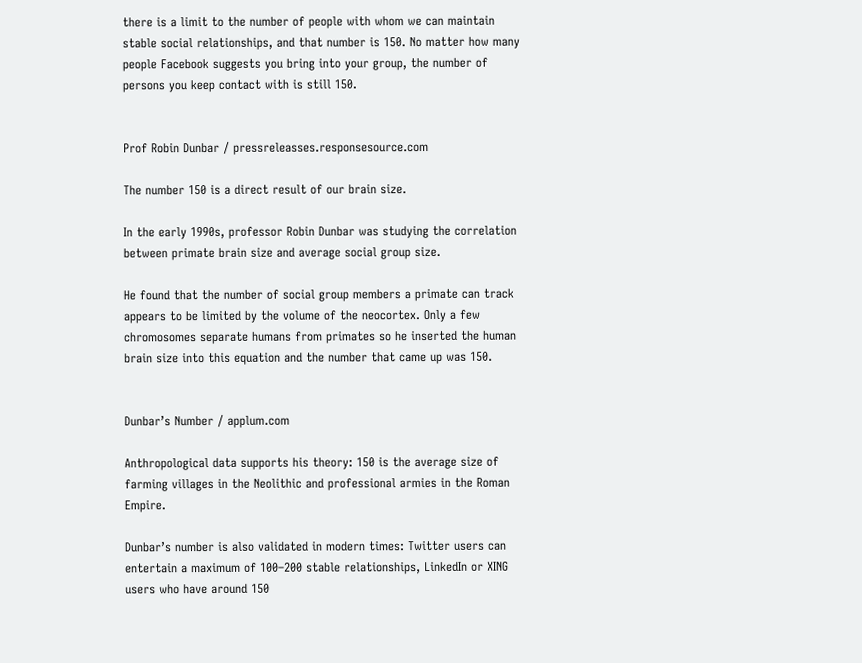there is a limit to the number of people with whom we can maintain stable social relationships, and that number is 150. No matter how many people Facebook suggests you bring into your group, the number of persons you keep contact with is still 150.


Prof Robin Dunbar / pressreleasses.responsesource.com

The number 150 is a direct result of our brain size.

In the early 1990s, professor Robin Dunbar was studying the correlation between primate brain size and average social group size.

He found that the number of social group members a primate can track appears to be limited by the volume of the neocortex. Only a few chromosomes separate humans from primates so he inserted the human brain size into this equation and the number that came up was 150.


Dunbar’s Number / applum.com

Anthropological data supports his theory: 150 is the average size of farming villages in the Neolithic and professional armies in the Roman Empire.

Dunbar’s number is also validated in modern times: Twitter users can entertain a maximum of 100–200 stable relationships, LinkedIn or XING users who have around 150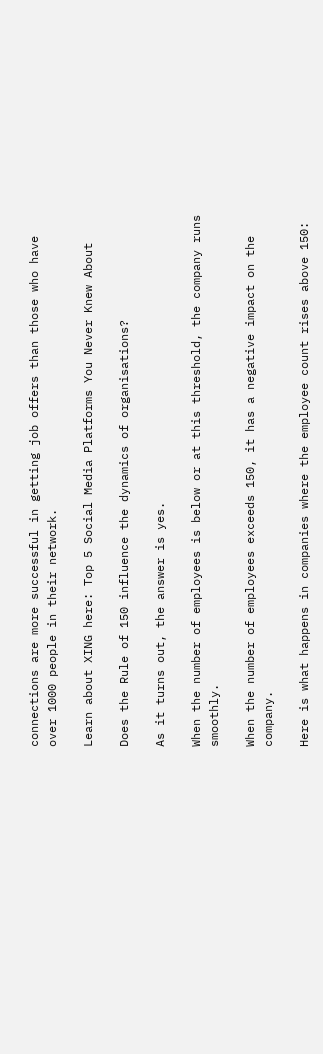connections are more successful in getting job offers than those who have over 1000 people in their network.

Learn about XING here: Top 5 Social Media Platforms You Never Knew About

Does the Rule of 150 influence the dynamics of organisations?

As it turns out, the answer is yes.

When the number of employees is below or at this threshold, the company runs smoothly.

When the number of employees exceeds 150, it has a negative impact on the company.

Here is what happens in companies where the employee count rises above 150: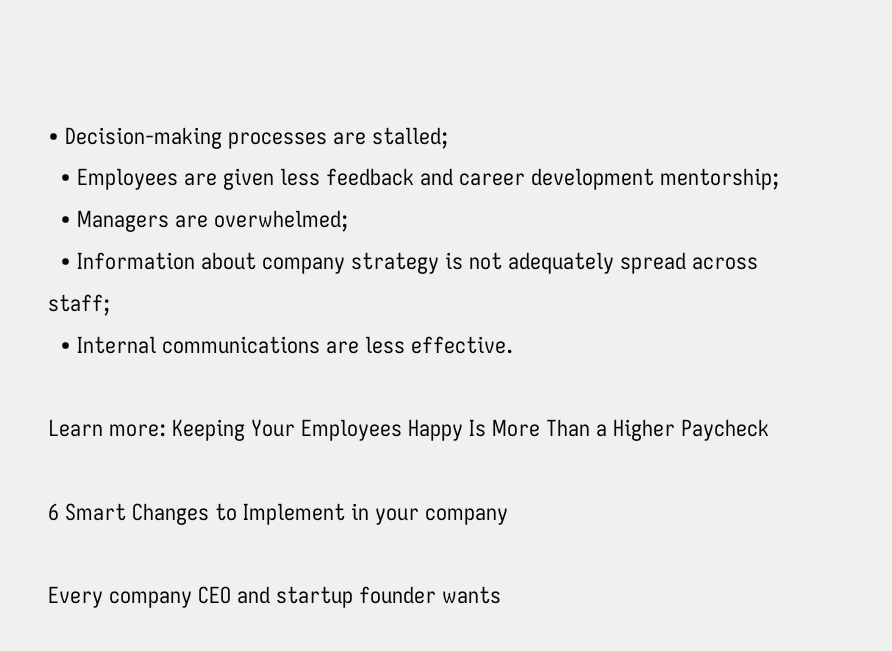• Decision-making processes are stalled;
  • Employees are given less feedback and career development mentorship;
  • Managers are overwhelmed;
  • Information about company strategy is not adequately spread across staff;
  • Internal communications are less effective.

Learn more: Keeping Your Employees Happy Is More Than a Higher Paycheck

6 Smart Changes to Implement in your company

Every company CEO and startup founder wants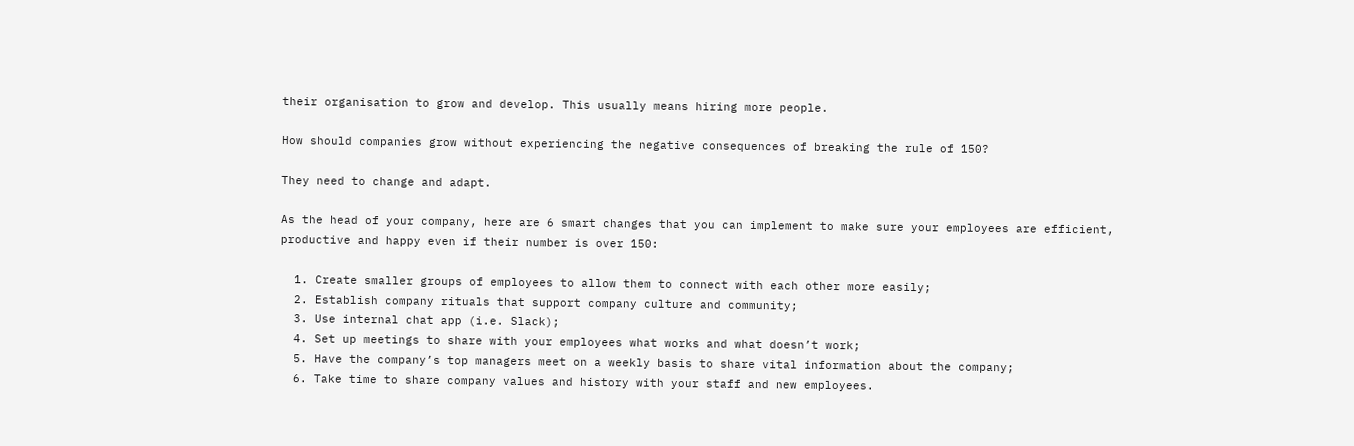their organisation to grow and develop. This usually means hiring more people.

How should companies grow without experiencing the negative consequences of breaking the rule of 150?

They need to change and adapt.

As the head of your company, here are 6 smart changes that you can implement to make sure your employees are efficient, productive and happy even if their number is over 150:

  1. Create smaller groups of employees to allow them to connect with each other more easily;
  2. Establish company rituals that support company culture and community;
  3. Use internal chat app (i.e. Slack);
  4. Set up meetings to share with your employees what works and what doesn’t work;
  5. Have the company’s top managers meet on a weekly basis to share vital information about the company;
  6. Take time to share company values and history with your staff and new employees.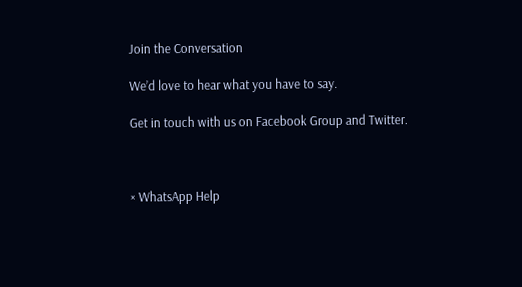Join the Conversation

We’d love to hear what you have to say.

Get in touch with us on Facebook Group and Twitter.



× WhatsApp Help